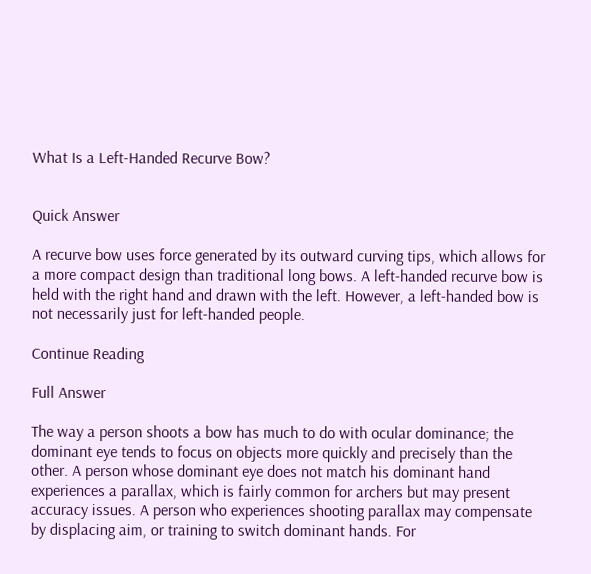What Is a Left-Handed Recurve Bow?


Quick Answer

A recurve bow uses force generated by its outward curving tips, which allows for a more compact design than traditional long bows. A left-handed recurve bow is held with the right hand and drawn with the left. However, a left-handed bow is not necessarily just for left-handed people.

Continue Reading

Full Answer

The way a person shoots a bow has much to do with ocular dominance; the dominant eye tends to focus on objects more quickly and precisely than the other. A person whose dominant eye does not match his dominant hand experiences a parallax, which is fairly common for archers but may present accuracy issues. A person who experiences shooting parallax may compensate by displacing aim, or training to switch dominant hands. For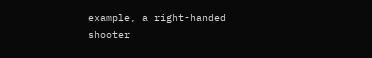example, a right-handed shooter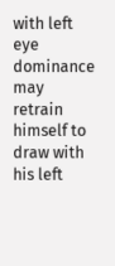with left eye dominance may retrain himself to draw with his left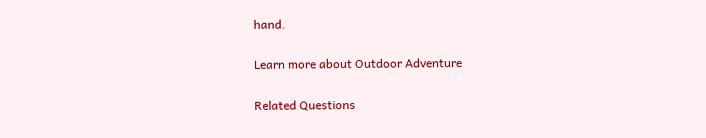hand.

Learn more about Outdoor Adventure

Related Questions